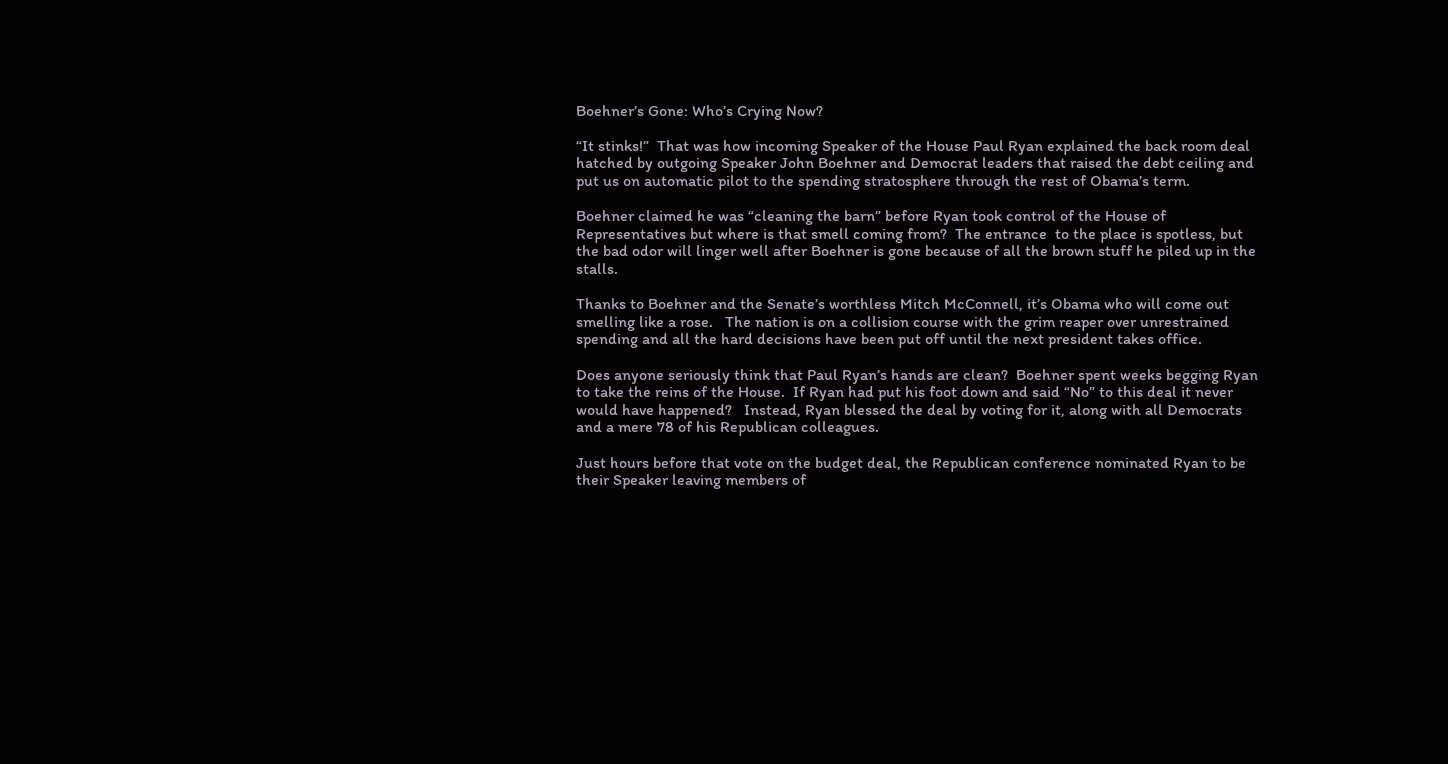Boehner’s Gone: Who’s Crying Now?

“It stinks!”  That was how incoming Speaker of the House Paul Ryan explained the back room deal hatched by outgoing Speaker John Boehner and Democrat leaders that raised the debt ceiling and put us on automatic pilot to the spending stratosphere through the rest of Obama’s term.

Boehner claimed he was “cleaning the barn” before Ryan took control of the House of Representatives but where is that smell coming from?  The entrance  to the place is spotless, but the bad odor will linger well after Boehner is gone because of all the brown stuff he piled up in the stalls.

Thanks to Boehner and the Senate’s worthless Mitch McConnell, it’s Obama who will come out smelling like a rose.   The nation is on a collision course with the grim reaper over unrestrained spending and all the hard decisions have been put off until the next president takes office.

Does anyone seriously think that Paul Ryan’s hands are clean?  Boehner spent weeks begging Ryan to take the reins of the House.  If Ryan had put his foot down and said “No” to this deal it never would have happened?   Instead, Ryan blessed the deal by voting for it, along with all Democrats and a mere 78 of his Republican colleagues.

Just hours before that vote on the budget deal, the Republican conference nominated Ryan to be their Speaker leaving members of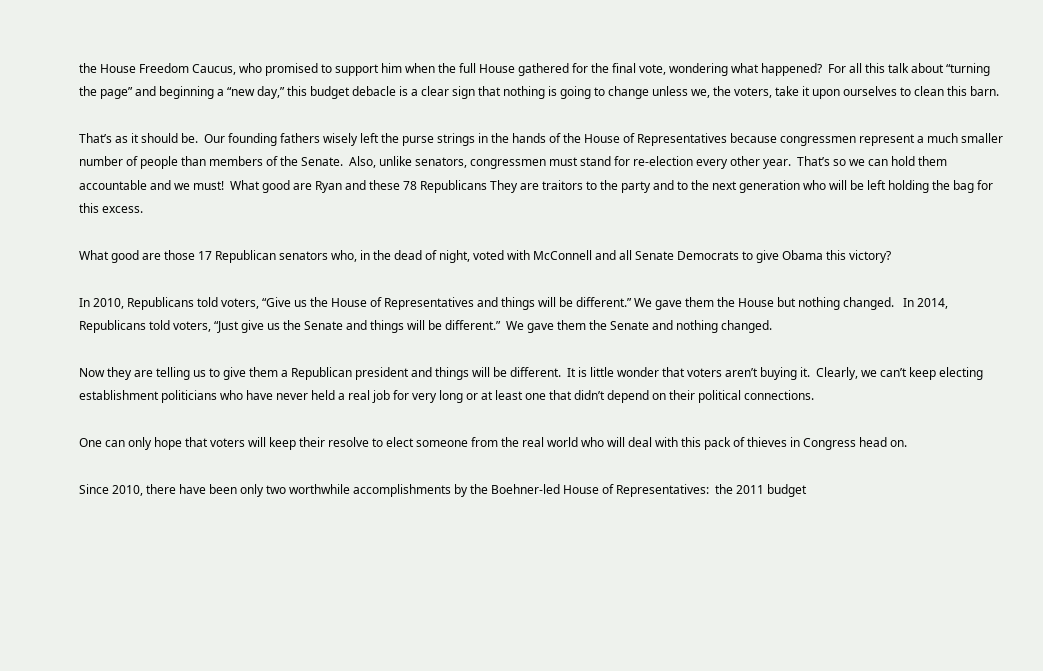the House Freedom Caucus, who promised to support him when the full House gathered for the final vote, wondering what happened?  For all this talk about “turning the page” and beginning a “new day,” this budget debacle is a clear sign that nothing is going to change unless we, the voters, take it upon ourselves to clean this barn.

That’s as it should be.  Our founding fathers wisely left the purse strings in the hands of the House of Representatives because congressmen represent a much smaller number of people than members of the Senate.  Also, unlike senators, congressmen must stand for re-election every other year.  That’s so we can hold them accountable and we must!  What good are Ryan and these 78 Republicans They are traitors to the party and to the next generation who will be left holding the bag for this excess.

What good are those 17 Republican senators who, in the dead of night, voted with McConnell and all Senate Democrats to give Obama this victory?

In 2010, Republicans told voters, “Give us the House of Representatives and things will be different.” We gave them the House but nothing changed.   In 2014, Republicans told voters, “Just give us the Senate and things will be different.”  We gave them the Senate and nothing changed.

Now they are telling us to give them a Republican president and things will be different.  It is little wonder that voters aren’t buying it.  Clearly, we can’t keep electing establishment politicians who have never held a real job for very long or at least one that didn’t depend on their political connections.

One can only hope that voters will keep their resolve to elect someone from the real world who will deal with this pack of thieves in Congress head on.

Since 2010, there have been only two worthwhile accomplishments by the Boehner-led House of Representatives:  the 2011 budget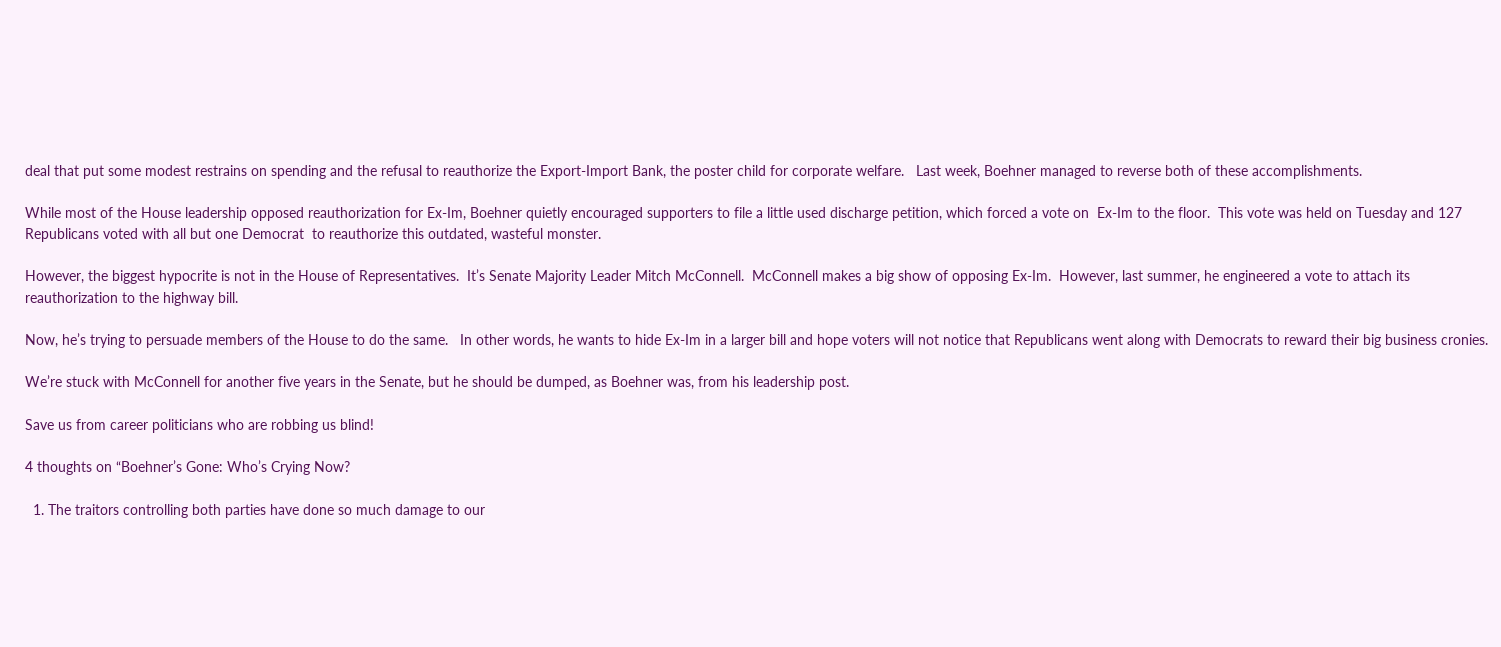deal that put some modest restrains on spending and the refusal to reauthorize the Export-Import Bank, the poster child for corporate welfare.   Last week, Boehner managed to reverse both of these accomplishments.

While most of the House leadership opposed reauthorization for Ex-Im, Boehner quietly encouraged supporters to file a little used discharge petition, which forced a vote on  Ex-Im to the floor.  This vote was held on Tuesday and 127 Republicans voted with all but one Democrat  to reauthorize this outdated, wasteful monster.

However, the biggest hypocrite is not in the House of Representatives.  It’s Senate Majority Leader Mitch McConnell.  McConnell makes a big show of opposing Ex-Im.  However, last summer, he engineered a vote to attach its reauthorization to the highway bill.

Now, he’s trying to persuade members of the House to do the same.   In other words, he wants to hide Ex-Im in a larger bill and hope voters will not notice that Republicans went along with Democrats to reward their big business cronies.

We’re stuck with McConnell for another five years in the Senate, but he should be dumped, as Boehner was, from his leadership post.

Save us from career politicians who are robbing us blind!

4 thoughts on “Boehner’s Gone: Who’s Crying Now?

  1. The traitors controlling both parties have done so much damage to our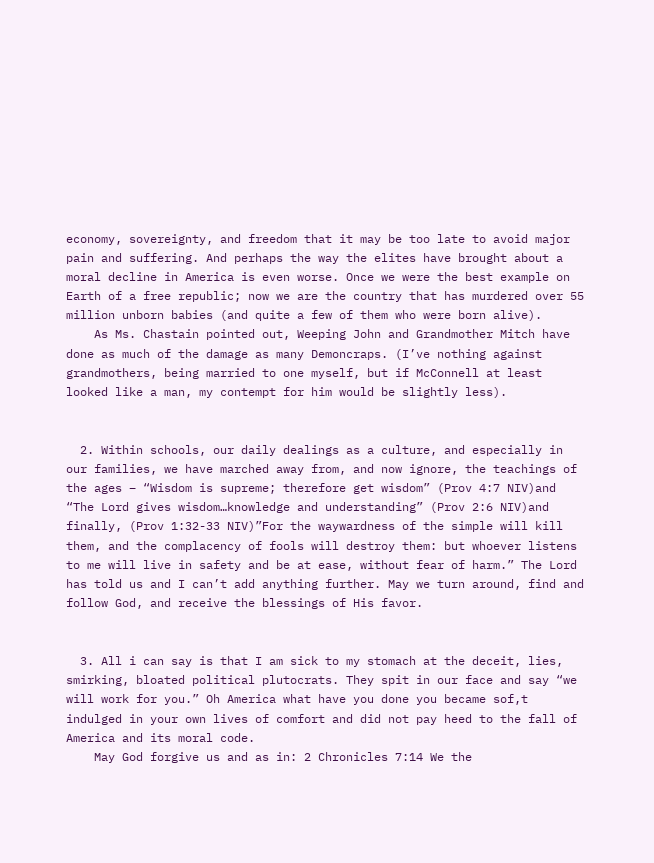economy, sovereignty, and freedom that it may be too late to avoid major pain and suffering. And perhaps the way the elites have brought about a moral decline in America is even worse. Once we were the best example on Earth of a free republic; now we are the country that has murdered over 55 million unborn babies (and quite a few of them who were born alive).
    As Ms. Chastain pointed out, Weeping John and Grandmother Mitch have done as much of the damage as many Demoncraps. (I’ve nothing against grandmothers, being married to one myself, but if McConnell at least looked like a man, my contempt for him would be slightly less).


  2. Within schools, our daily dealings as a culture, and especially in our families, we have marched away from, and now ignore, the teachings of the ages – “Wisdom is supreme; therefore get wisdom” (Prov 4:7 NIV)and “The Lord gives wisdom…knowledge and understanding” (Prov 2:6 NIV)and finally, (Prov 1:32-33 NIV)”For the waywardness of the simple will kill them, and the complacency of fools will destroy them: but whoever listens to me will live in safety and be at ease, without fear of harm.” The Lord has told us and I can’t add anything further. May we turn around, find and follow God, and receive the blessings of His favor.


  3. All i can say is that I am sick to my stomach at the deceit, lies, smirking, bloated political plutocrats. They spit in our face and say “we will work for you.” Oh America what have you done you became sof,t indulged in your own lives of comfort and did not pay heed to the fall of America and its moral code.
    May God forgive us and as in: 2 Chronicles 7:14 We the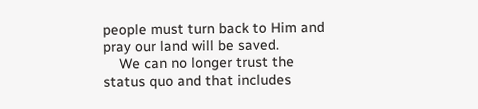people must turn back to Him and pray our land will be saved.
    We can no longer trust the status quo and that includes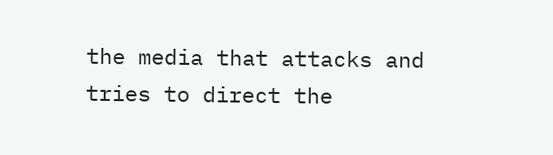the media that attacks and tries to direct the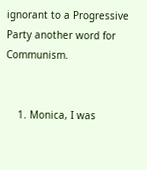ignorant to a Progressive Party another word for Communism.


    1. Monica, I was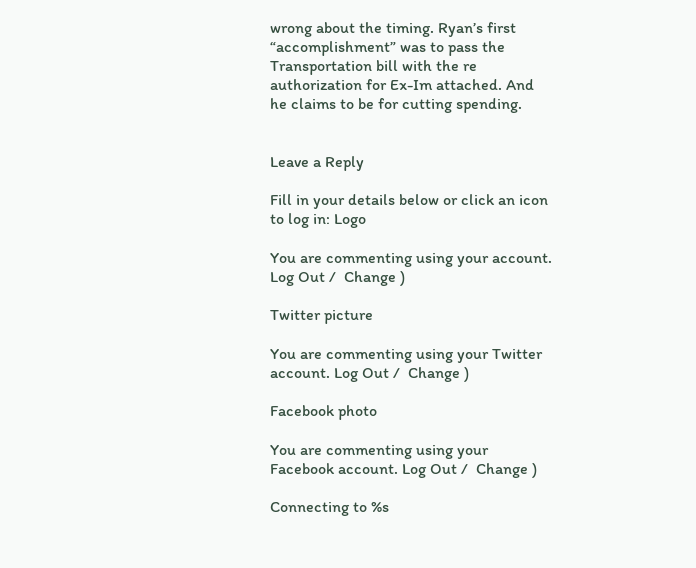wrong about the timing. Ryan’s first “accomplishment” was to pass the Transportation bill with the re authorization for Ex-Im attached. And he claims to be for cutting spending.


Leave a Reply

Fill in your details below or click an icon to log in: Logo

You are commenting using your account. Log Out /  Change )

Twitter picture

You are commenting using your Twitter account. Log Out /  Change )

Facebook photo

You are commenting using your Facebook account. Log Out /  Change )

Connecting to %s